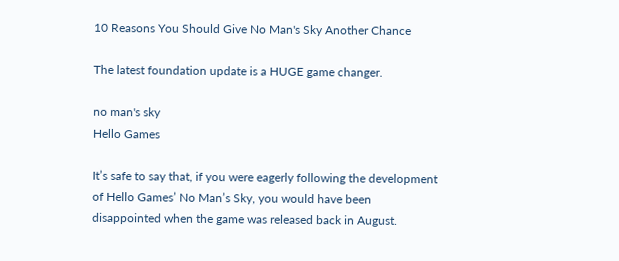10 Reasons You Should Give No Man's Sky Another Chance

The latest foundation update is a HUGE game changer.

no man's sky
Hello Games

It’s safe to say that, if you were eagerly following the development of Hello Games’ No Man’s Sky, you would have been disappointed when the game was released back in August.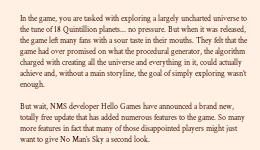In the game, you are tasked with exploring a largely uncharted universe to the tune of 18 Quintillion planets... no pressure. But when it was released, the game left many fans with a sour taste in their mouths. They felt that the game had over promised on what the procedural generator, the algorithm charged with creating all the universe and everything in it, could actually achieve and, without a main storyline, the goal of simply exploring wasn’t enough.

But wait, NMS developer Hello Games have announced a brand new, totally free update that has added numerous features to the game. So many more features in fact that many of those disappointed players might just want to give No Man’s Sky a second look.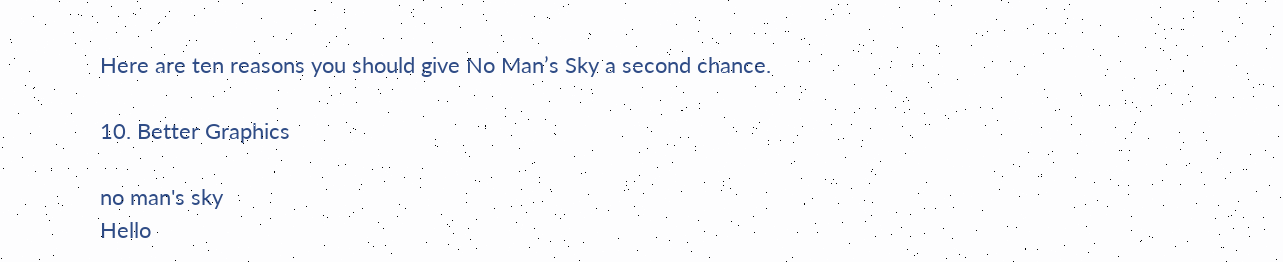Here are ten reasons you should give No Man’s Sky a second chance.

10. Better Graphics

no man's sky
Hello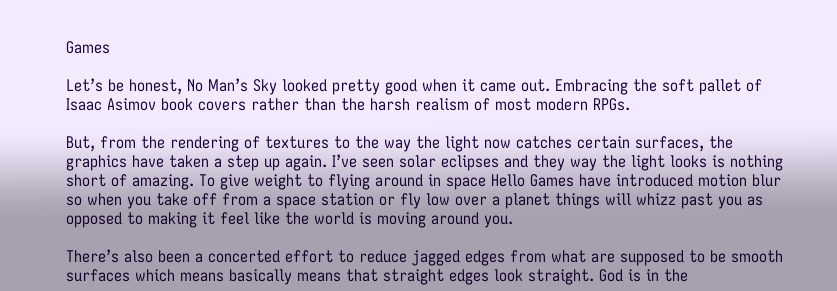Games

Let’s be honest, No Man’s Sky looked pretty good when it came out. Embracing the soft pallet of Isaac Asimov book covers rather than the harsh realism of most modern RPGs.

But, from the rendering of textures to the way the light now catches certain surfaces, the graphics have taken a step up again. I’ve seen solar eclipses and they way the light looks is nothing short of amazing. To give weight to flying around in space Hello Games have introduced motion blur so when you take off from a space station or fly low over a planet things will whizz past you as opposed to making it feel like the world is moving around you.

There’s also been a concerted effort to reduce jagged edges from what are supposed to be smooth surfaces which means basically means that straight edges look straight. God is in the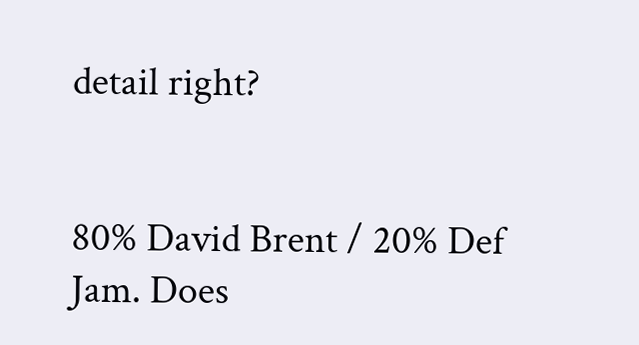detail right?


80% David Brent / 20% Def Jam. Does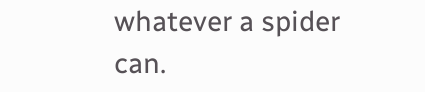whatever a spider can.